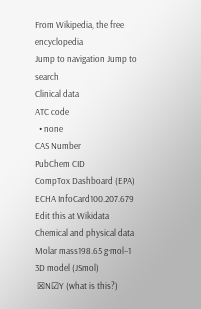From Wikipedia, the free encyclopedia
Jump to navigation Jump to search
Clinical data
ATC code
  • none
CAS Number
PubChem CID
CompTox Dashboard (EPA)
ECHA InfoCard100.207.679 Edit this at Wikidata
Chemical and physical data
Molar mass198.65 g·mol−1
3D model (JSmol)
 ☒N☑Y (what is this?)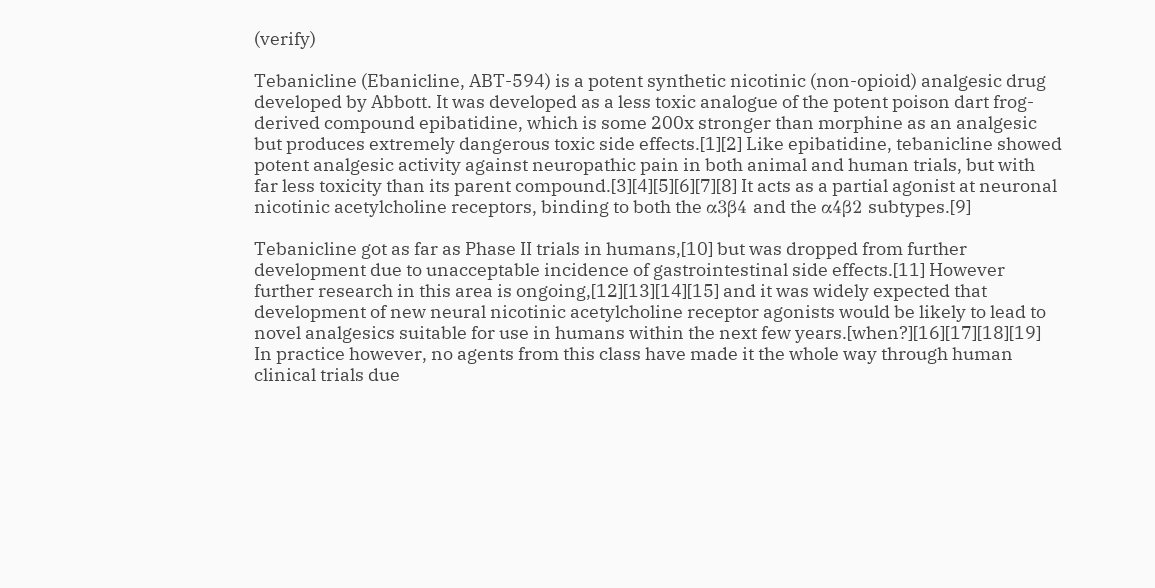(verify)

Tebanicline (Ebanicline, ABT-594) is a potent synthetic nicotinic (non-opioid) analgesic drug developed by Abbott. It was developed as a less toxic analogue of the potent poison dart frog-derived compound epibatidine, which is some 200x stronger than morphine as an analgesic but produces extremely dangerous toxic side effects.[1][2] Like epibatidine, tebanicline showed potent analgesic activity against neuropathic pain in both animal and human trials, but with far less toxicity than its parent compound.[3][4][5][6][7][8] It acts as a partial agonist at neuronal nicotinic acetylcholine receptors, binding to both the α3β4 and the α4β2 subtypes.[9]

Tebanicline got as far as Phase II trials in humans,[10] but was dropped from further development due to unacceptable incidence of gastrointestinal side effects.[11] However further research in this area is ongoing,[12][13][14][15] and it was widely expected that development of new neural nicotinic acetylcholine receptor agonists would be likely to lead to novel analgesics suitable for use in humans within the next few years.[when?][16][17][18][19] In practice however, no agents from this class have made it the whole way through human clinical trials due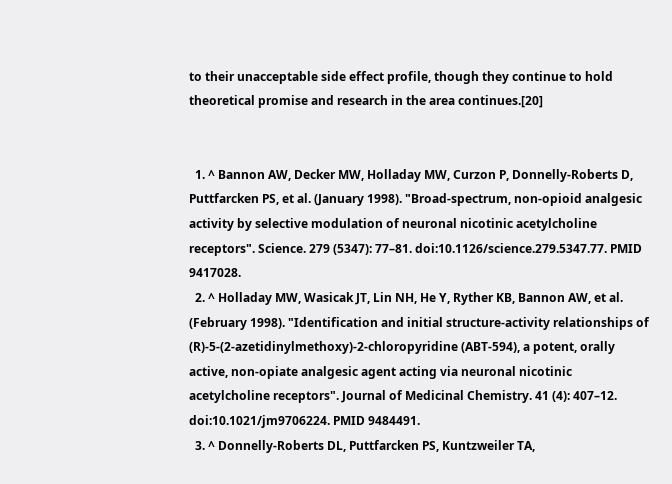to their unacceptable side effect profile, though they continue to hold theoretical promise and research in the area continues.[20]


  1. ^ Bannon AW, Decker MW, Holladay MW, Curzon P, Donnelly-Roberts D, Puttfarcken PS, et al. (January 1998). "Broad-spectrum, non-opioid analgesic activity by selective modulation of neuronal nicotinic acetylcholine receptors". Science. 279 (5347): 77–81. doi:10.1126/science.279.5347.77. PMID 9417028.
  2. ^ Holladay MW, Wasicak JT, Lin NH, He Y, Ryther KB, Bannon AW, et al. (February 1998). "Identification and initial structure-activity relationships of (R)-5-(2-azetidinylmethoxy)-2-chloropyridine (ABT-594), a potent, orally active, non-opiate analgesic agent acting via neuronal nicotinic acetylcholine receptors". Journal of Medicinal Chemistry. 41 (4): 407–12. doi:10.1021/jm9706224. PMID 9484491.
  3. ^ Donnelly-Roberts DL, Puttfarcken PS, Kuntzweiler TA,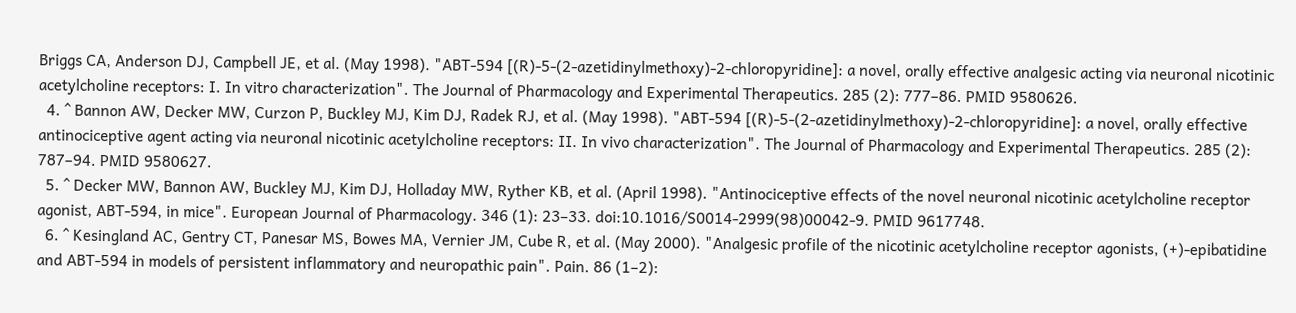Briggs CA, Anderson DJ, Campbell JE, et al. (May 1998). "ABT-594 [(R)-5-(2-azetidinylmethoxy)-2-chloropyridine]: a novel, orally effective analgesic acting via neuronal nicotinic acetylcholine receptors: I. In vitro characterization". The Journal of Pharmacology and Experimental Therapeutics. 285 (2): 777–86. PMID 9580626.
  4. ^ Bannon AW, Decker MW, Curzon P, Buckley MJ, Kim DJ, Radek RJ, et al. (May 1998). "ABT-594 [(R)-5-(2-azetidinylmethoxy)-2-chloropyridine]: a novel, orally effective antinociceptive agent acting via neuronal nicotinic acetylcholine receptors: II. In vivo characterization". The Journal of Pharmacology and Experimental Therapeutics. 285 (2): 787–94. PMID 9580627.
  5. ^ Decker MW, Bannon AW, Buckley MJ, Kim DJ, Holladay MW, Ryther KB, et al. (April 1998). "Antinociceptive effects of the novel neuronal nicotinic acetylcholine receptor agonist, ABT-594, in mice". European Journal of Pharmacology. 346 (1): 23–33. doi:10.1016/S0014-2999(98)00042-9. PMID 9617748.
  6. ^ Kesingland AC, Gentry CT, Panesar MS, Bowes MA, Vernier JM, Cube R, et al. (May 2000). "Analgesic profile of the nicotinic acetylcholine receptor agonists, (+)-epibatidine and ABT-594 in models of persistent inflammatory and neuropathic pain". Pain. 86 (1–2):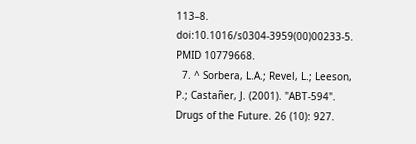113–8. doi:10.1016/s0304-3959(00)00233-5. PMID 10779668.
  7. ^ Sorbera, L.A.; Revel, L.; Leeson, P.; Castañer, J. (2001). "ABT-594". Drugs of the Future. 26 (10): 927.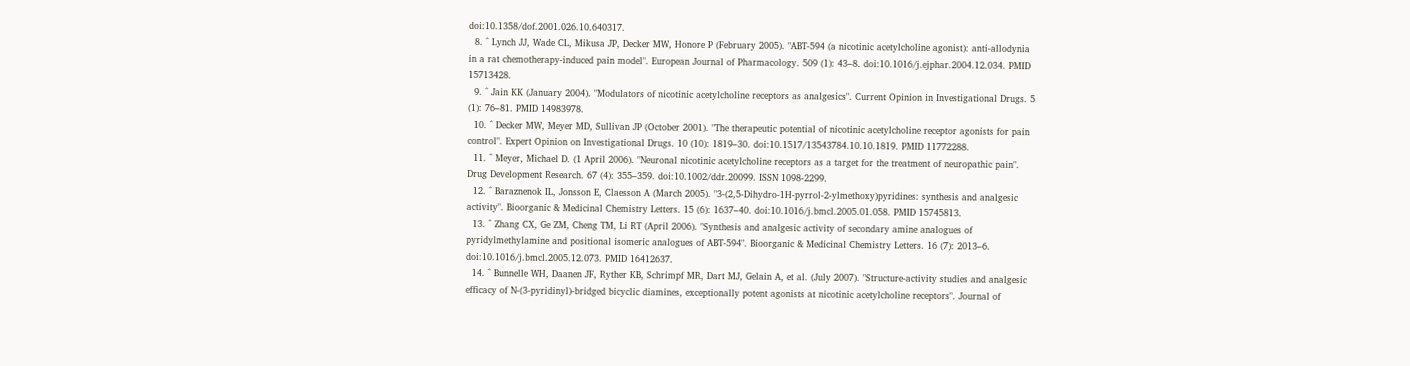doi:10.1358/dof.2001.026.10.640317.
  8. ^ Lynch JJ, Wade CL, Mikusa JP, Decker MW, Honore P (February 2005). "ABT-594 (a nicotinic acetylcholine agonist): anti-allodynia in a rat chemotherapy-induced pain model". European Journal of Pharmacology. 509 (1): 43–8. doi:10.1016/j.ejphar.2004.12.034. PMID 15713428.
  9. ^ Jain KK (January 2004). "Modulators of nicotinic acetylcholine receptors as analgesics". Current Opinion in Investigational Drugs. 5 (1): 76–81. PMID 14983978.
  10. ^ Decker MW, Meyer MD, Sullivan JP (October 2001). "The therapeutic potential of nicotinic acetylcholine receptor agonists for pain control". Expert Opinion on Investigational Drugs. 10 (10): 1819–30. doi:10.1517/13543784.10.10.1819. PMID 11772288.
  11. ^ Meyer, Michael D. (1 April 2006). "Neuronal nicotinic acetylcholine receptors as a target for the treatment of neuropathic pain". Drug Development Research. 67 (4): 355–359. doi:10.1002/ddr.20099. ISSN 1098-2299.
  12. ^ Baraznenok IL, Jonsson E, Claesson A (March 2005). "3-(2,5-Dihydro-1H-pyrrol-2-ylmethoxy)pyridines: synthesis and analgesic activity". Bioorganic & Medicinal Chemistry Letters. 15 (6): 1637–40. doi:10.1016/j.bmcl.2005.01.058. PMID 15745813.
  13. ^ Zhang CX, Ge ZM, Cheng TM, Li RT (April 2006). "Synthesis and analgesic activity of secondary amine analogues of pyridylmethylamine and positional isomeric analogues of ABT-594". Bioorganic & Medicinal Chemistry Letters. 16 (7): 2013–6. doi:10.1016/j.bmcl.2005.12.073. PMID 16412637.
  14. ^ Bunnelle WH, Daanen JF, Ryther KB, Schrimpf MR, Dart MJ, Gelain A, et al. (July 2007). "Structure-activity studies and analgesic efficacy of N-(3-pyridinyl)-bridged bicyclic diamines, exceptionally potent agonists at nicotinic acetylcholine receptors". Journal of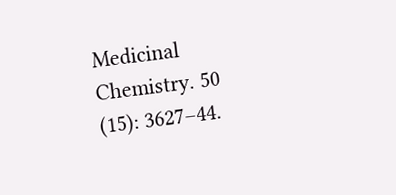Medicinal Chemistry. 50 (15): 3627–44.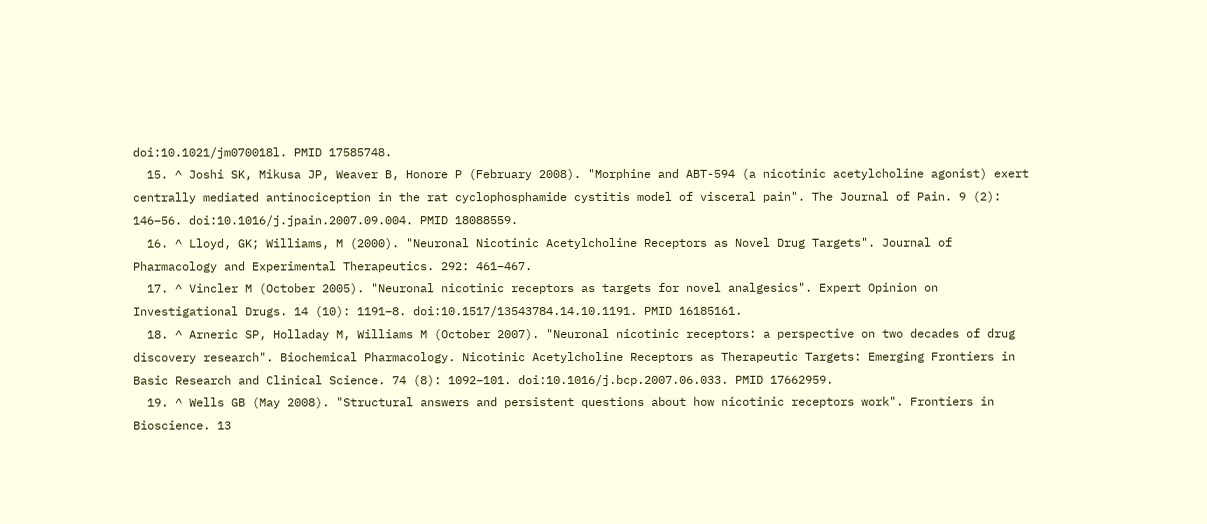doi:10.1021/jm070018l. PMID 17585748.
  15. ^ Joshi SK, Mikusa JP, Weaver B, Honore P (February 2008). "Morphine and ABT-594 (a nicotinic acetylcholine agonist) exert centrally mediated antinociception in the rat cyclophosphamide cystitis model of visceral pain". The Journal of Pain. 9 (2): 146–56. doi:10.1016/j.jpain.2007.09.004. PMID 18088559.
  16. ^ Lloyd, GK; Williams, M (2000). "Neuronal Nicotinic Acetylcholine Receptors as Novel Drug Targets". Journal of Pharmacology and Experimental Therapeutics. 292: 461–467.
  17. ^ Vincler M (October 2005). "Neuronal nicotinic receptors as targets for novel analgesics". Expert Opinion on Investigational Drugs. 14 (10): 1191–8. doi:10.1517/13543784.14.10.1191. PMID 16185161.
  18. ^ Arneric SP, Holladay M, Williams M (October 2007). "Neuronal nicotinic receptors: a perspective on two decades of drug discovery research". Biochemical Pharmacology. Nicotinic Acetylcholine Receptors as Therapeutic Targets: Emerging Frontiers in Basic Research and Clinical Science. 74 (8): 1092–101. doi:10.1016/j.bcp.2007.06.033. PMID 17662959.
  19. ^ Wells GB (May 2008). "Structural answers and persistent questions about how nicotinic receptors work". Frontiers in Bioscience. 13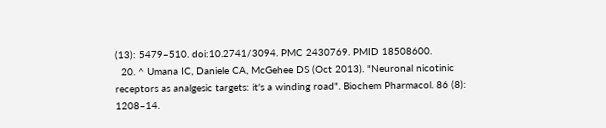(13): 5479–510. doi:10.2741/3094. PMC 2430769. PMID 18508600.
  20. ^ Umana IC, Daniele CA, McGehee DS (Oct 2013). "Neuronal nicotinic receptors as analgesic targets: it's a winding road". Biochem Pharmacol. 86 (8): 1208–14.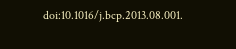doi:10.1016/j.bcp.2013.08.001.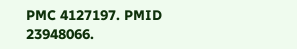PMC 4127197. PMID 23948066.